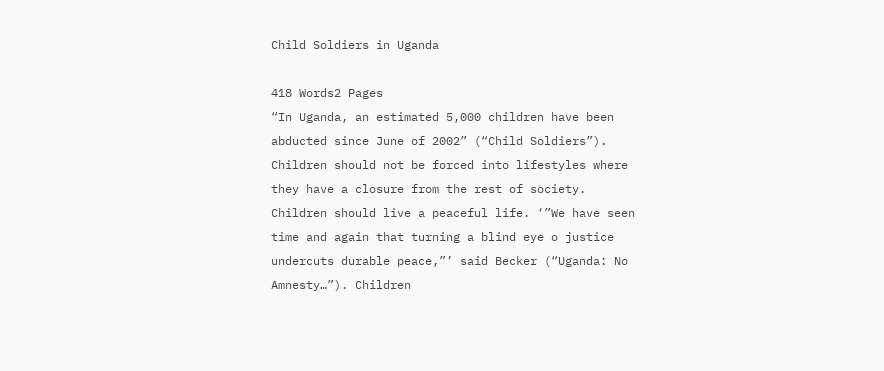Child Soldiers in Uganda

418 Words2 Pages
“In Uganda, an estimated 5,000 children have been abducted since June of 2002” (“Child Soldiers”). Children should not be forced into lifestyles where they have a closure from the rest of society. Children should live a peaceful life. ‘”We have seen time and again that turning a blind eye o justice undercuts durable peace,”’ said Becker (“Uganda: No Amnesty…”). Children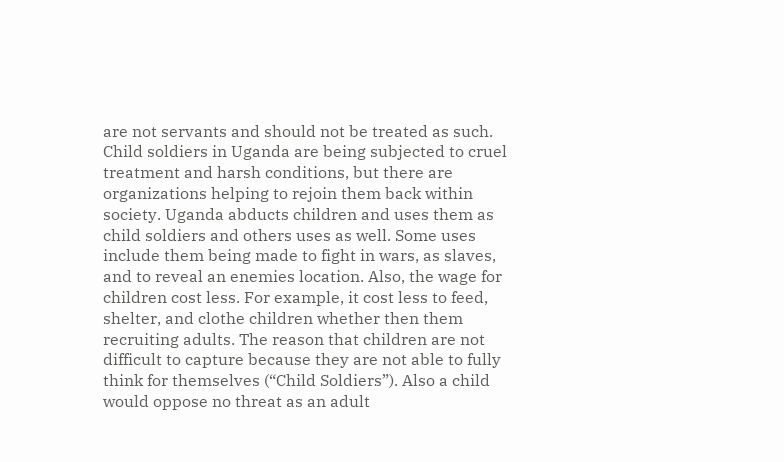are not servants and should not be treated as such. Child soldiers in Uganda are being subjected to cruel treatment and harsh conditions, but there are organizations helping to rejoin them back within society. Uganda abducts children and uses them as child soldiers and others uses as well. Some uses include them being made to fight in wars, as slaves, and to reveal an enemies location. Also, the wage for children cost less. For example, it cost less to feed, shelter, and clothe children whether then them recruiting adults. The reason that children are not difficult to capture because they are not able to fully think for themselves (“Child Soldiers”). Also a child would oppose no threat as an adult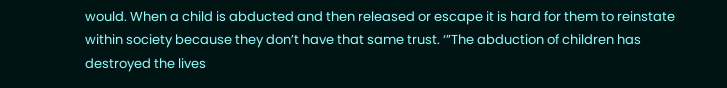would. When a child is abducted and then released or escape it is hard for them to reinstate within society because they don’t have that same trust. ‘”The abduction of children has destroyed the lives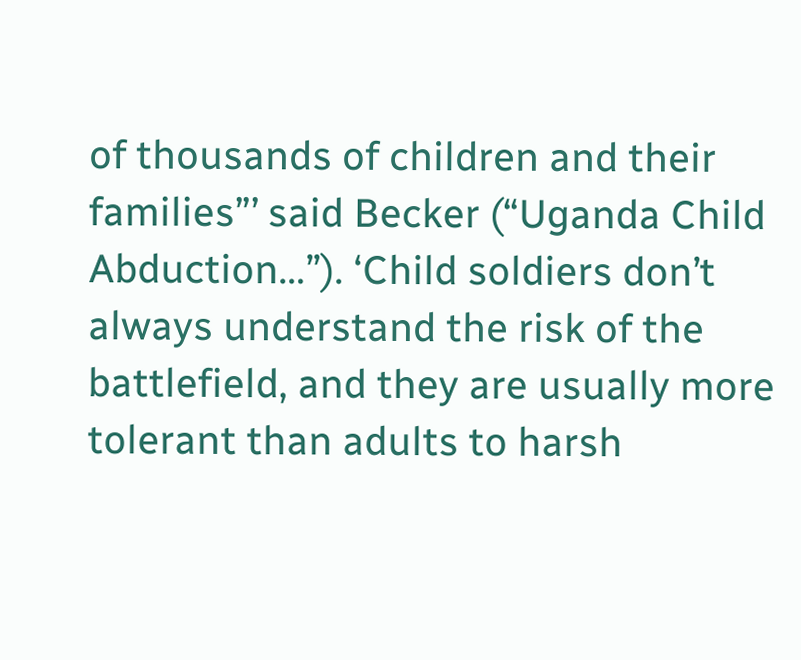of thousands of children and their families”’ said Becker (“Uganda Child Abduction…”). ‘Child soldiers don’t always understand the risk of the battlefield, and they are usually more tolerant than adults to harsh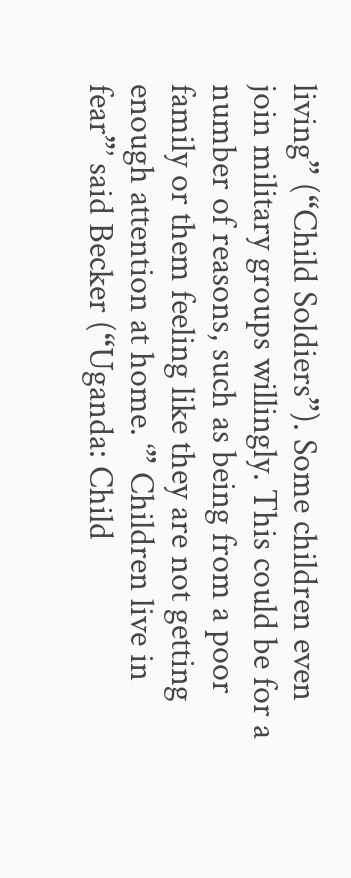living” (“Child Soldiers”). Some children even join military groups willingly. This could be for a number of reasons, such as being from a poor family or them feeling like they are not getting enough attention at home. ‘” Children live in fear”’ said Becker (“Uganda: Child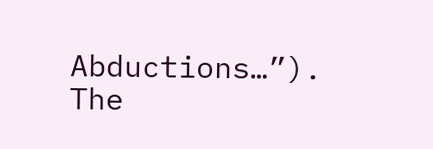Abductions…”). The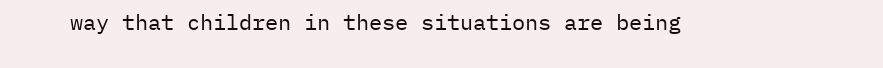way that children in these situations are being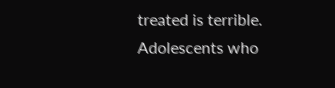treated is terrible. Adolescents who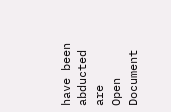have been abducted are
Open Document